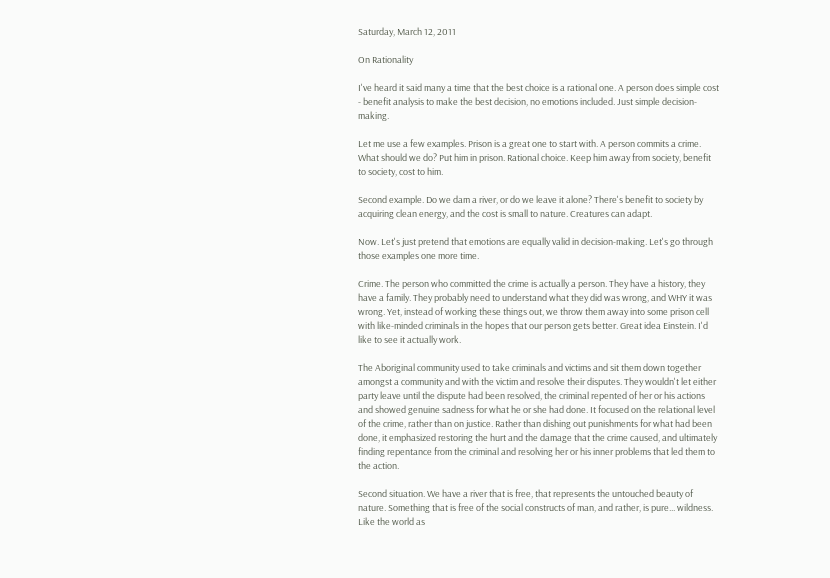Saturday, March 12, 2011

On Rationality

I've heard it said many a time that the best choice is a rational one. A person does simple cost - benefit analysis to make the best decision, no emotions included. Just simple decision-making.

Let me use a few examples. Prison is a great one to start with. A person commits a crime. What should we do? Put him in prison. Rational choice. Keep him away from society, benefit to society, cost to him.

Second example. Do we dam a river, or do we leave it alone? There's benefit to society by acquiring clean energy, and the cost is small to nature. Creatures can adapt.

Now. Let's just pretend that emotions are equally valid in decision-making. Let's go through those examples one more time.

Crime. The person who committed the crime is actually a person. They have a history, they have a family. They probably need to understand what they did was wrong, and WHY it was wrong. Yet, instead of working these things out, we throw them away into some prison cell with like-minded criminals in the hopes that our person gets better. Great idea Einstein. I'd like to see it actually work.

The Aboriginal community used to take criminals and victims and sit them down together amongst a community and with the victim and resolve their disputes. They wouldn't let either party leave until the dispute had been resolved, the criminal repented of her or his actions and showed genuine sadness for what he or she had done. It focused on the relational level of the crime, rather than on justice. Rather than dishing out punishments for what had been done, it emphasized restoring the hurt and the damage that the crime caused, and ultimately finding repentance from the criminal and resolving her or his inner problems that led them to the action.

Second situation. We have a river that is free, that represents the untouched beauty of nature. Something that is free of the social constructs of man, and rather, is pure... wildness. Like the world as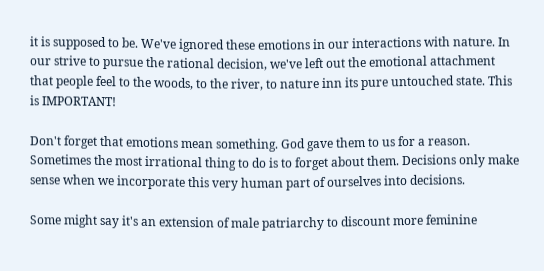it is supposed to be. We've ignored these emotions in our interactions with nature. In our strive to pursue the rational decision, we've left out the emotional attachment that people feel to the woods, to the river, to nature inn its pure untouched state. This is IMPORTANT!

Don't forget that emotions mean something. God gave them to us for a reason. Sometimes the most irrational thing to do is to forget about them. Decisions only make sense when we incorporate this very human part of ourselves into decisions.

Some might say it's an extension of male patriarchy to discount more feminine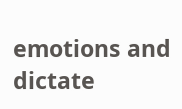emotions and dictate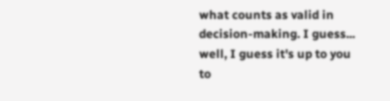what counts as valid in decision-making. I guess... well, I guess it's up to you to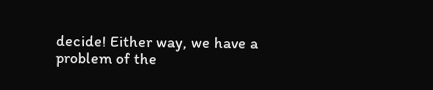decide! Either way, we have a problem of the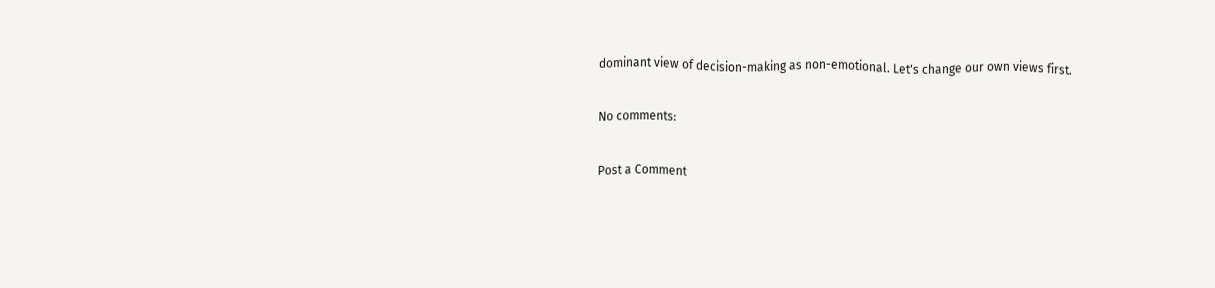dominant view of decision-making as non-emotional. Let's change our own views first.

No comments:

Post a Comment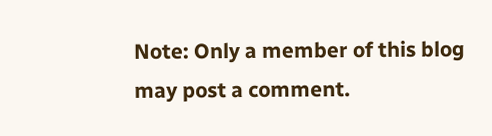Note: Only a member of this blog may post a comment.